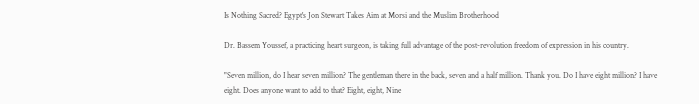Is Nothing Sacred? Egypt's Jon Stewart Takes Aim at Morsi and the Muslim Brotherhood

Dr. Bassem Youssef, a practicing heart surgeon, is taking full advantage of the post-revolution freedom of expression in his country.

"Seven million, do I hear seven million? The gentleman there in the back, seven and a half million. Thank you. Do I have eight million? I have eight. Does anyone want to add to that? Eight, eight, Nine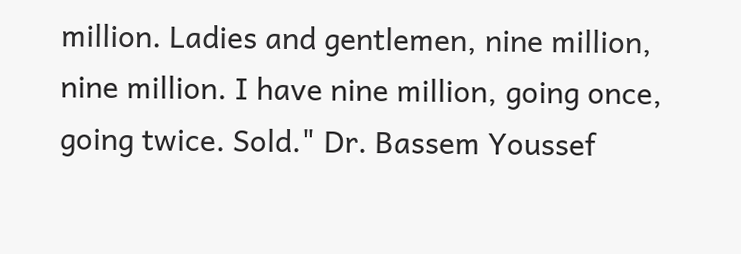million. Ladies and gentlemen, nine million, nine million. I have nine million, going once, going twice. Sold." Dr. Bassem Youssef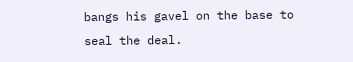bangs his gavel on the base to seal the deal.